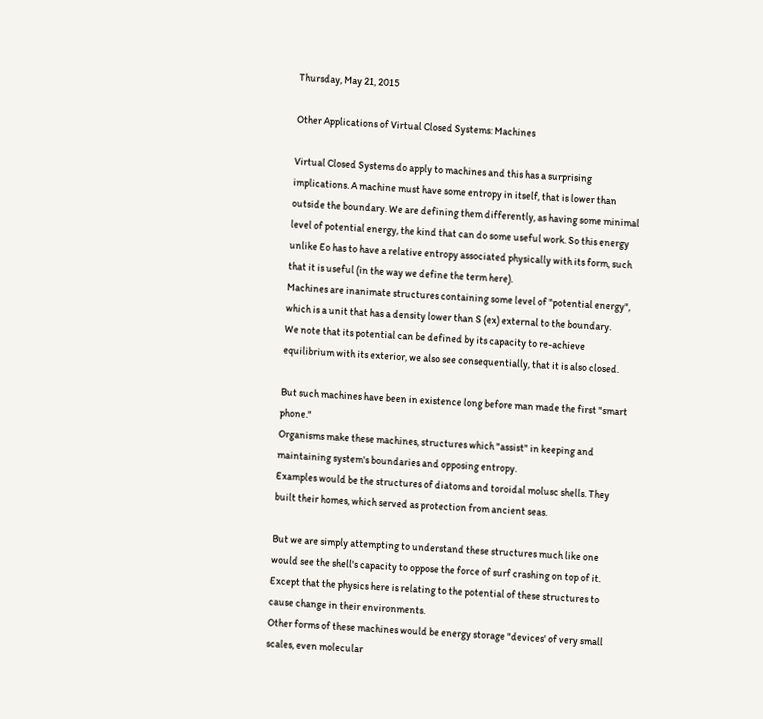Thursday, May 21, 2015

Other Applications of Virtual Closed Systems: Machines

Virtual Closed Systems do apply to machines and this has a surprising implications. A machine must have some entropy in itself, that is lower than outside the boundary. We are defining them differently, as having some minimal level of potential energy, the kind that can do some useful work. So this energy unlike Eo has to have a relative entropy associated physically with its form, such that it is useful (in the way we define the term here).
Machines are inanimate structures containing some level of "potential energy", which is a unit that has a density lower than S (ex) external to the boundary.
We note that its potential can be defined by its capacity to re-achieve equilibrium with its exterior, we also see consequentially, that it is also closed.

But such machines have been in existence long before man made the first "smart phone."
Organisms make these machines, structures which "assist" in keeping and maintaining system's boundaries and opposing entropy.
Examples would be the structures of diatoms and toroidal molusc shells. They built their homes, which served as protection from ancient seas.

But we are simply attempting to understand these structures much like one would see the shell's capacity to oppose the force of surf crashing on top of it. Except that the physics here is relating to the potential of these structures to cause change in their environments.
Other forms of these machines would be energy storage "devices' of very small scales, even molecular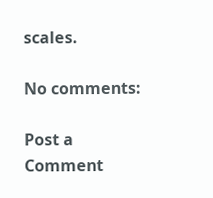scales.

No comments:

Post a Comment